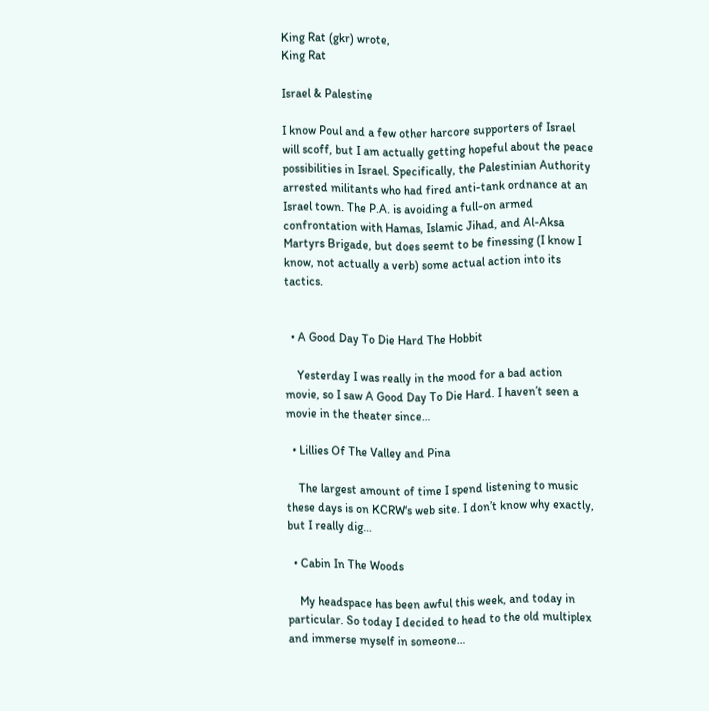King Rat (gkr) wrote,
King Rat

Israel & Palestine

I know Poul and a few other harcore supporters of Israel will scoff, but I am actually getting hopeful about the peace possibilities in Israel. Specifically, the Palestinian Authority arrested militants who had fired anti-tank ordnance at an Israel town. The P.A. is avoiding a full-on armed confrontation with Hamas, Islamic Jihad, and Al-Aksa Martyrs Brigade, but does seemt to be finessing (I know I know, not actually a verb) some actual action into its tactics.


  • A Good Day To Die Hard The Hobbit

    Yesterday I was really in the mood for a bad action movie, so I saw A Good Day To Die Hard. I haven’t seen a movie in the theater since…

  • Lillies Of The Valley and Pina

    The largest amount of time I spend listening to music these days is on KCRW‘s web site. I don’t know why exactly, but I really dig…

  • Cabin In The Woods

    My headspace has been awful this week, and today in particular. So today I decided to head to the old multiplex and immerse myself in someone…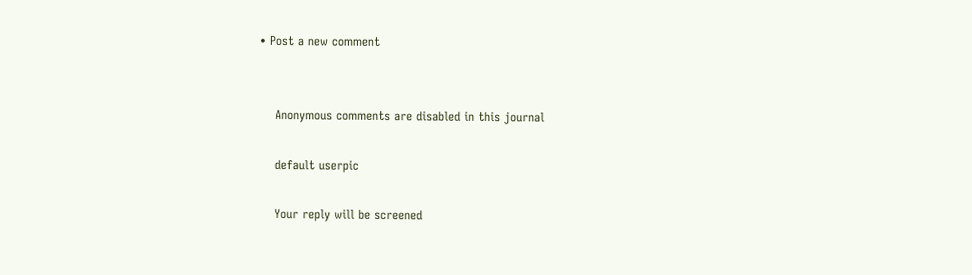• Post a new comment


    Anonymous comments are disabled in this journal

    default userpic

    Your reply will be screened